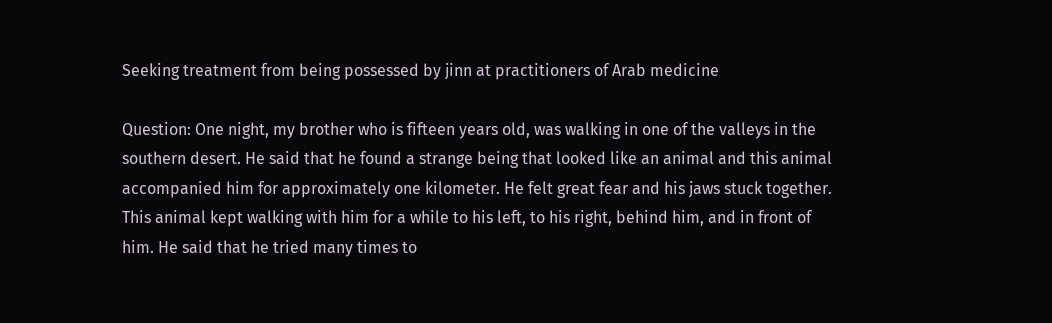Seeking treatment from being possessed by jinn at practitioners of Arab medicine

Question: One night, my brother who is fifteen years old, was walking in one of the valleys in the southern desert. He said that he found a strange being that looked like an animal and this animal accompanied him for approximately one kilometer. He felt great fear and his jaws stuck together. This animal kept walking with him for a while to his left, to his right, behind him, and in front of him. He said that he tried many times to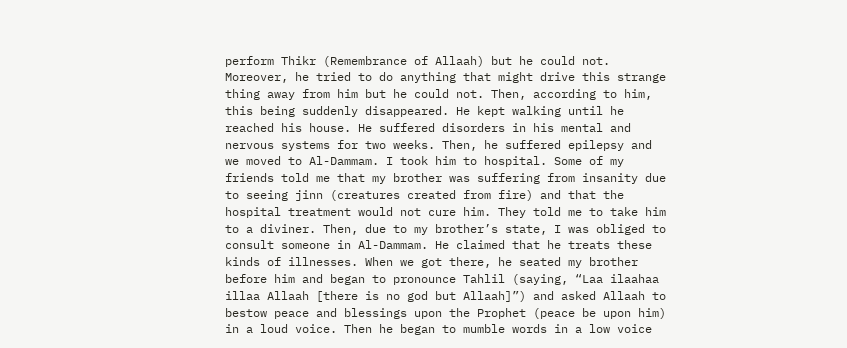perform Thikr (Remembrance of Allaah) but he could not. Moreover, he tried to do anything that might drive this strange thing away from him but he could not. Then, according to him, this being suddenly disappeared. He kept walking until he reached his house. He suffered disorders in his mental and nervous systems for two weeks. Then, he suffered epilepsy and we moved to Al-Dammam. I took him to hospital. Some of my friends told me that my brother was suffering from insanity due to seeing jinn (creatures created from fire) and that the hospital treatment would not cure him. They told me to take him to a diviner. Then, due to my brother’s state, I was obliged to consult someone in Al-Dammam. He claimed that he treats these kinds of illnesses. When we got there, he seated my brother before him and began to pronounce Tahlil (saying, “Laa ilaahaa illaa Allaah [there is no god but Allaah]”) and asked Allaah to bestow peace and blessings upon the Prophet (peace be upon him) in a loud voice. Then he began to mumble words in a low voice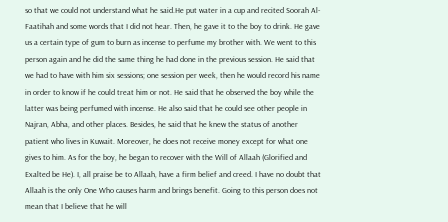so that we could not understand what he said.He put water in a cup and recited Soorah Al-Faatihah and some words that I did not hear. Then, he gave it to the boy to drink. He gave us a certain type of gum to burn as incense to perfume my brother with. We went to this person again and he did the same thing he had done in the previous session. He said that we had to have with him six sessions; one session per week, then he would record his name in order to know if he could treat him or not. He said that he observed the boy while the latter was being perfumed with incense. He also said that he could see other people in Najran, Abha, and other places. Besides, he said that he knew the status of another patient who lives in Kuwait. Moreover, he does not receive money except for what one gives to him. As for the boy, he began to recover with the Will of Allaah (Glorified and Exalted be He). I, all praise be to Allaah, have a firm belief and creed. I have no doubt that Allaah is the only One Who causes harm and brings benefit. Going to this person does not mean that I believe that he will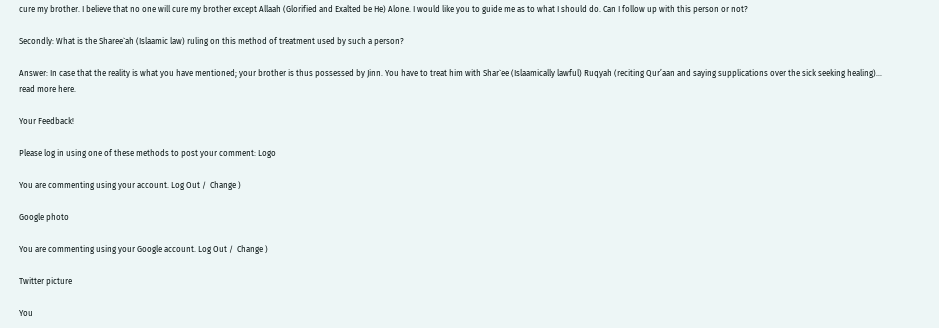cure my brother. I believe that no one will cure my brother except Allaah (Glorified and Exalted be He) Alone. I would like you to guide me as to what I should do. Can I follow up with this person or not?

Secondly: What is the Sharee`ah (Islaamic law) ruling on this method of treatment used by such a person?

Answer: In case that the reality is what you have mentioned; your brother is thus possessed by Jinn. You have to treat him with Shar`ee (Islaamically lawful) Ruqyah (reciting Qur’aan and saying supplications over the sick seeking healing)... read more here.

Your Feedback!

Please log in using one of these methods to post your comment: Logo

You are commenting using your account. Log Out /  Change )

Google photo

You are commenting using your Google account. Log Out /  Change )

Twitter picture

You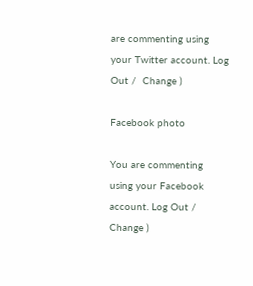are commenting using your Twitter account. Log Out /  Change )

Facebook photo

You are commenting using your Facebook account. Log Out /  Change )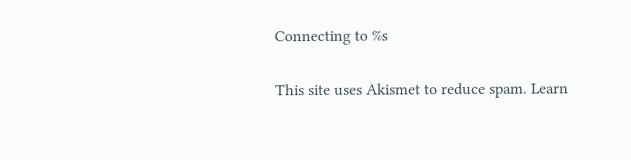Connecting to %s

This site uses Akismet to reduce spam. Learn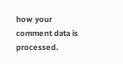how your comment data is processed.